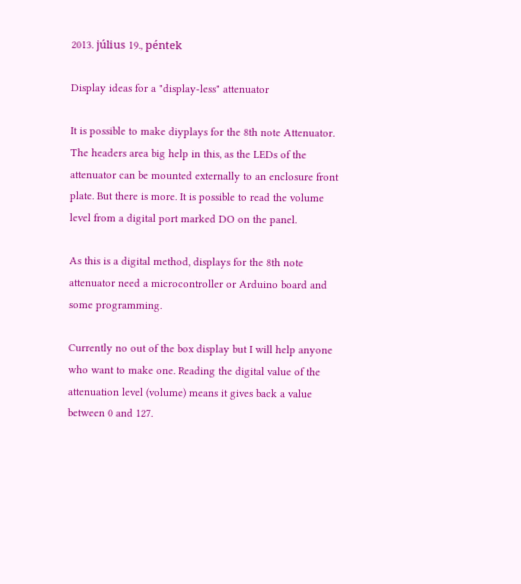2013. július 19., péntek

Display ideas for a "display-less" attenuator

It is possible to make diyplays for the 8th note Attenuator.
The headers area big help in this, as the LEDs of the attenuator can be mounted externally to an enclosure front plate. But there is more. It is possible to read the volume level from a digital port marked DO on the panel.

As this is a digital method, displays for the 8th note attenuator need a microcontroller or Arduino board and some programming.

Currently no out of the box display but I will help anyone who want to make one. Reading the digital value of the attenuation level (volume) means it gives back a value between 0 and 127.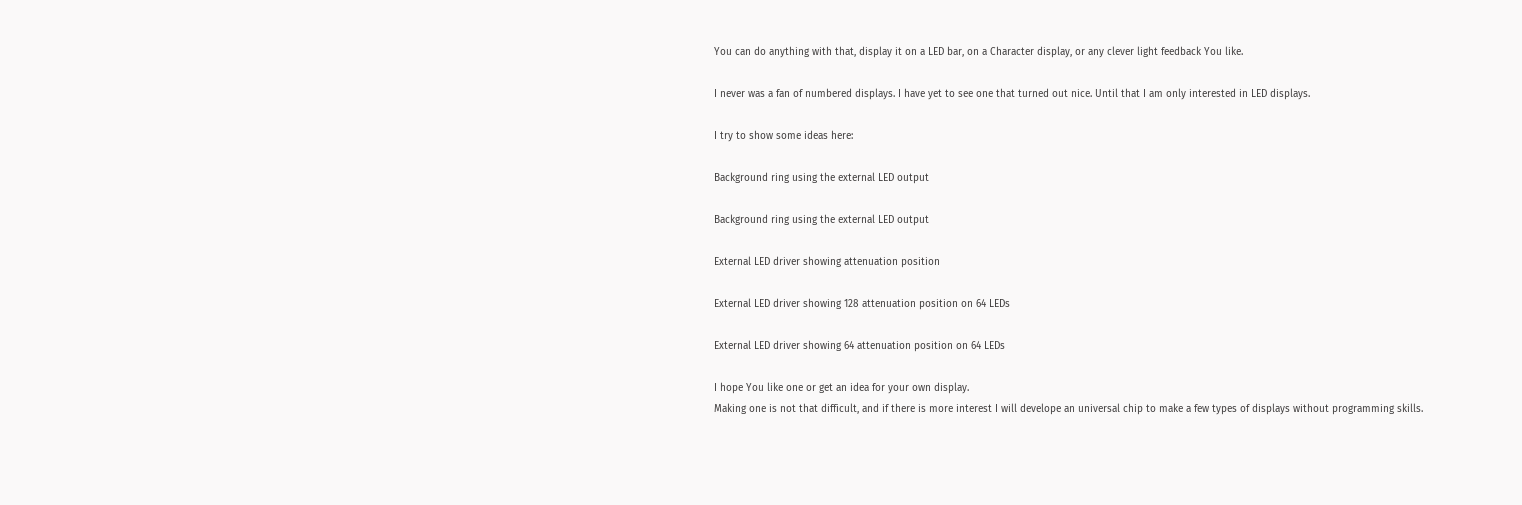You can do anything with that, display it on a LED bar, on a Character display, or any clever light feedback You like.

I never was a fan of numbered displays. I have yet to see one that turned out nice. Until that I am only interested in LED displays.

I try to show some ideas here:

Background ring using the external LED output

Background ring using the external LED output

External LED driver showing attenuation position

External LED driver showing 128 attenuation position on 64 LEDs

External LED driver showing 64 attenuation position on 64 LEDs

I hope You like one or get an idea for your own display.
Making one is not that difficult, and if there is more interest I will develope an universal chip to make a few types of displays without programming skills.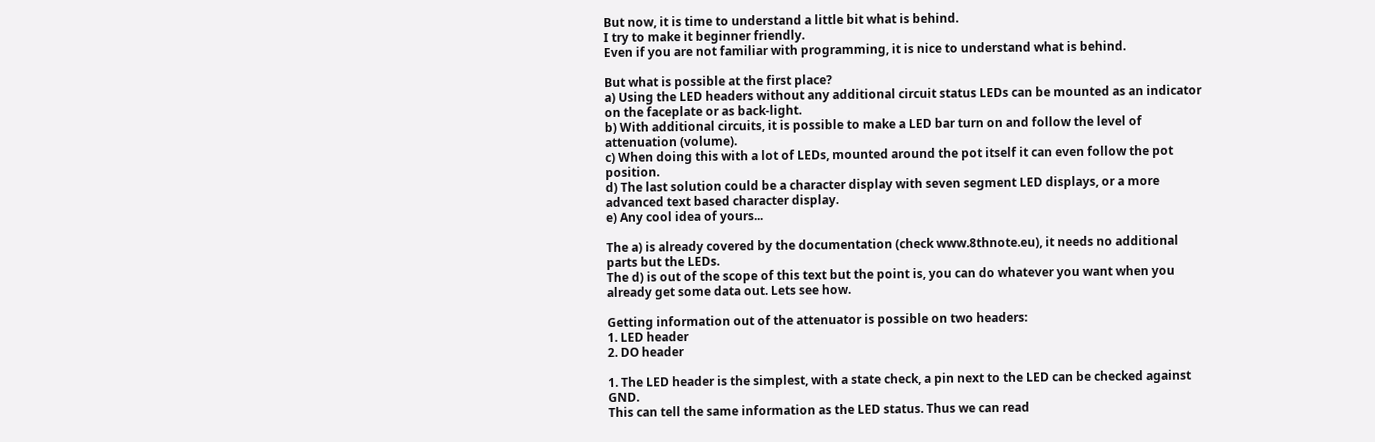But now, it is time to understand a little bit what is behind.
I try to make it beginner friendly.
Even if you are not familiar with programming, it is nice to understand what is behind.

But what is possible at the first place?
a) Using the LED headers without any additional circuit status LEDs can be mounted as an indicator on the faceplate or as back-light.
b) With additional circuits, it is possible to make a LED bar turn on and follow the level of attenuation (volume).
c) When doing this with a lot of LEDs, mounted around the pot itself it can even follow the pot position.
d) The last solution could be a character display with seven segment LED displays, or a more advanced text based character display.
e) Any cool idea of yours...

The a) is already covered by the documentation (check www.8thnote.eu), it needs no additional parts but the LEDs.
The d) is out of the scope of this text but the point is, you can do whatever you want when you already get some data out. Lets see how.

Getting information out of the attenuator is possible on two headers:
1. LED header
2. DO header

1. The LED header is the simplest, with a state check, a pin next to the LED can be checked against GND.
This can tell the same information as the LED status. Thus we can read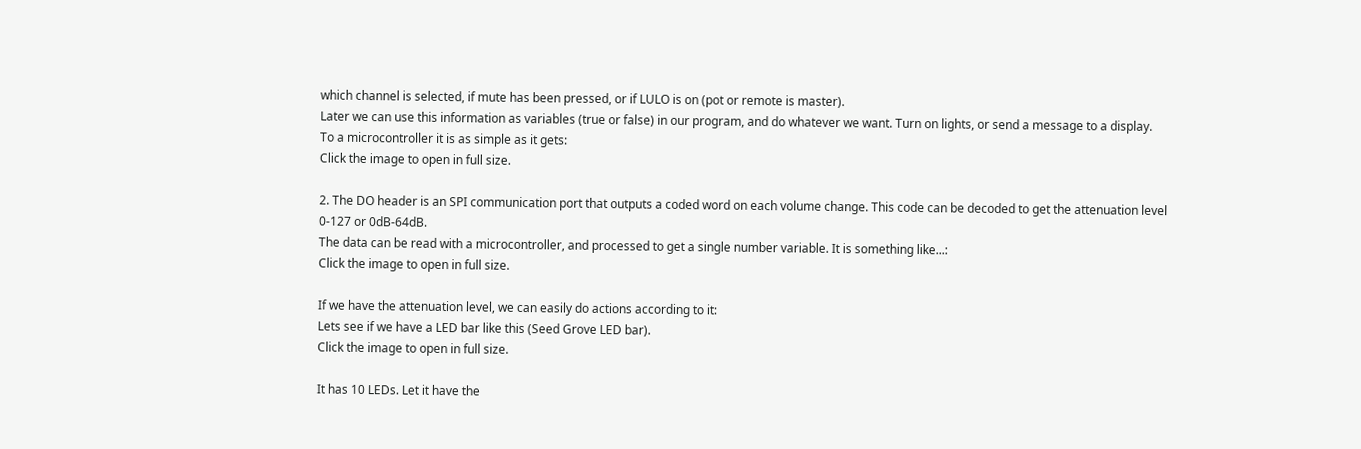which channel is selected, if mute has been pressed, or if LULO is on (pot or remote is master).
Later we can use this information as variables (true or false) in our program, and do whatever we want. Turn on lights, or send a message to a display.
To a microcontroller it is as simple as it gets:
Click the image to open in full size.

2. The DO header is an SPI communication port that outputs a coded word on each volume change. This code can be decoded to get the attenuation level 0-127 or 0dB-64dB.
The data can be read with a microcontroller, and processed to get a single number variable. It is something like...:
Click the image to open in full size.

If we have the attenuation level, we can easily do actions according to it:
Lets see if we have a LED bar like this (Seed Grove LED bar).
Click the image to open in full size.

It has 10 LEDs. Let it have the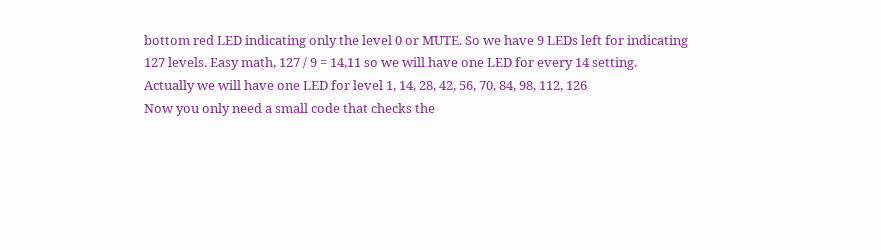bottom red LED indicating only the level 0 or MUTE. So we have 9 LEDs left for indicating 127 levels. Easy math, 127 / 9 = 14,11 so we will have one LED for every 14 setting.
Actually we will have one LED for level 1, 14, 28, 42, 56, 70, 84, 98, 112, 126
Now you only need a small code that checks the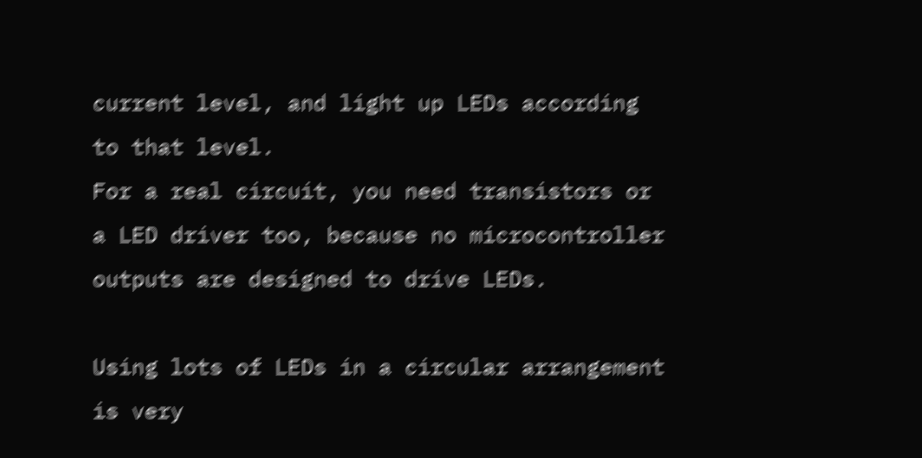current level, and light up LEDs according to that level.
For a real circuit, you need transistors or a LED driver too, because no microcontroller outputs are designed to drive LEDs.

Using lots of LEDs in a circular arrangement is very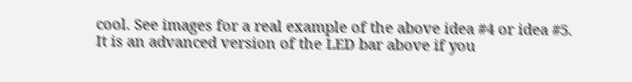cool. See images for a real example of the above idea #4 or idea #5.
It is an advanced version of the LED bar above if you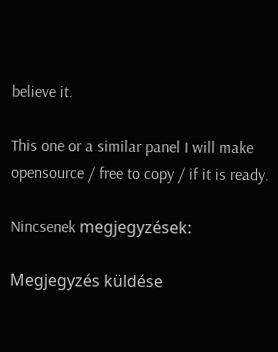believe it.

This one or a similar panel I will make opensource / free to copy / if it is ready.

Nincsenek megjegyzések:

Megjegyzés küldése